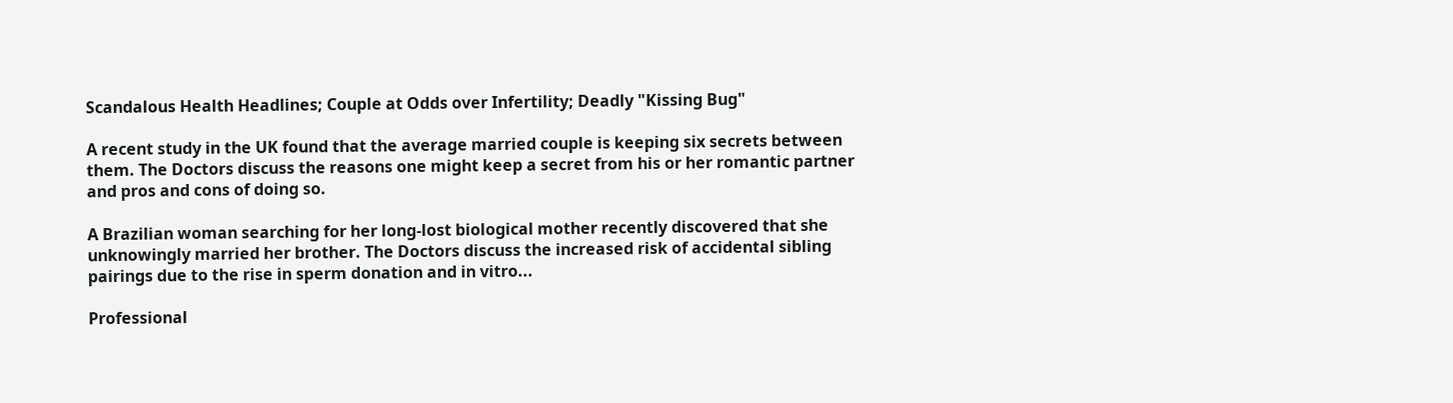Scandalous Health Headlines; Couple at Odds over Infertility; Deadly "Kissing Bug"

A recent study in the UK found that the average married couple is keeping six secrets between them. The Doctors discuss the reasons one might keep a secret from his or her romantic partner and pros and cons of doing so.

A Brazilian woman searching for her long-lost biological mother recently discovered that she unknowingly married her brother. The Doctors discuss the increased risk of accidental sibling pairings due to the rise in sperm donation and in vitro...

Professional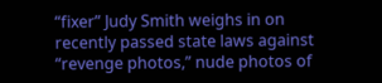“fixer” Judy Smith weighs in on recently passed state laws against “revenge photos,” nude photos of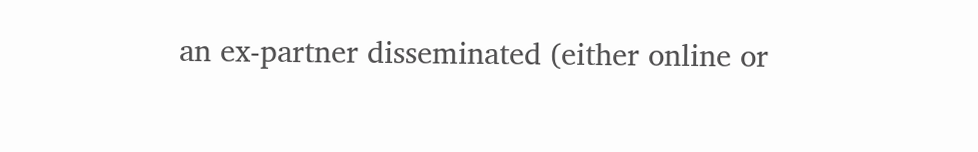an ex-partner disseminated (either online or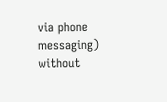via phone messaging) without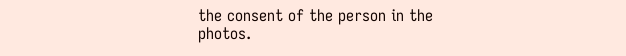the consent of the person in the photos.